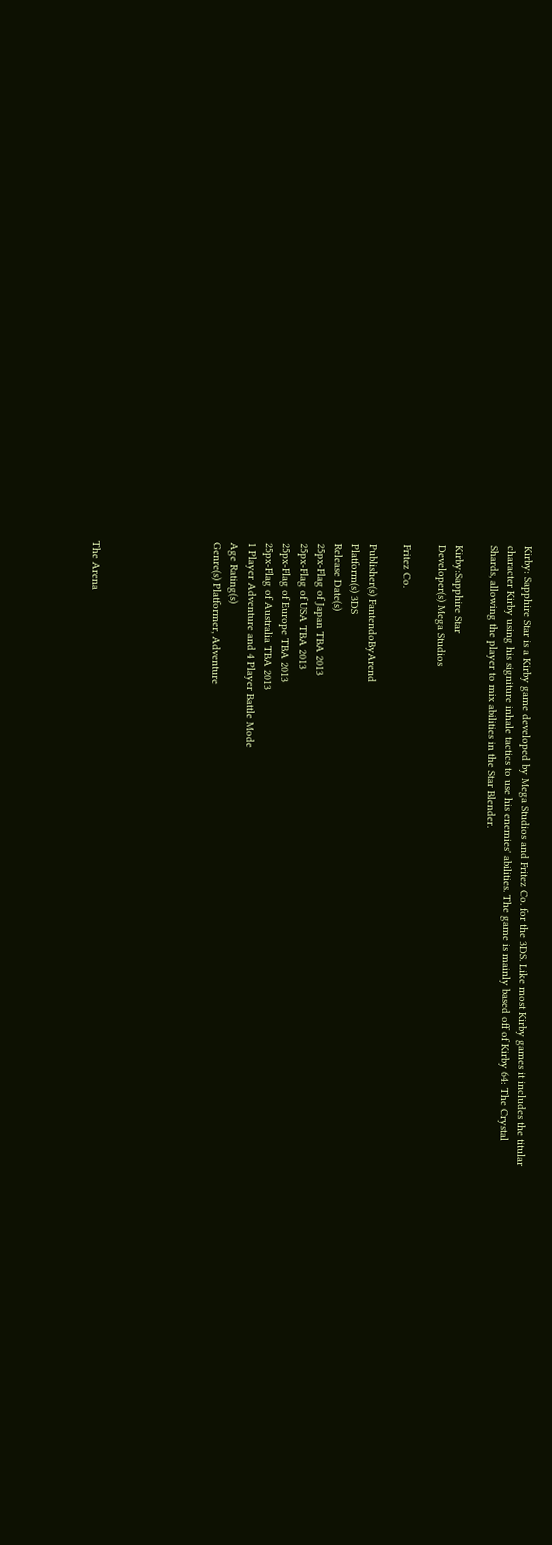Kirby: Sapphire Star is a Kirby game developed by Mega Studios and Fritez Co. for the 3DS. Like most Kirby games it includes the titular character Kirby using his signiture inhale tactics to use his enemies' abilities. The game is mainly based off of Kirby 64: The Crystal Shards, allowing the player to mix abilities in the Star Blender.

Kirby:Sapphire Star
Developer(s) Mega Studios

Fritez Co.

Publisher(s) FantendoByArend
Platform(s) 3DS
Release Date(s)
25px-Flag of Japan TBA 2013
25px-Flag of USA TBA 2013
25px-Flag of Europe TBA 2013
25px-Flag of Australia TBA 2013
1 Player Adventure and 4 Player Battle Mode
Age Rating(s)
Genre(s) Platformer, Adventure






The Arena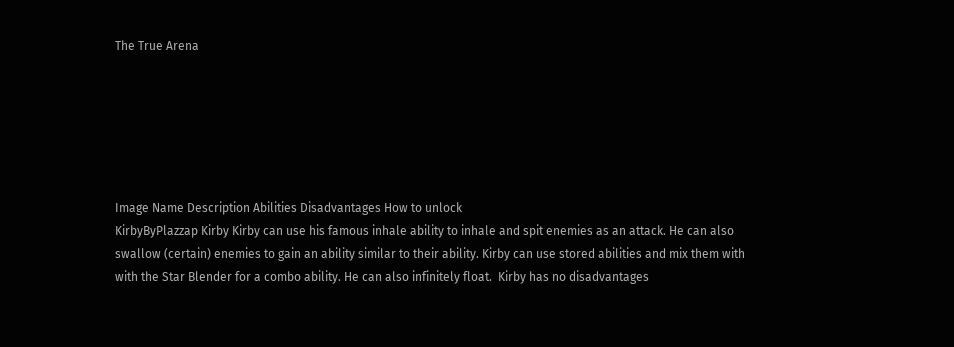The True Arena






Image Name Description Abilities Disadvantages How to unlock
KirbyByPlazzap Kirby Kirby can use his famous inhale ability to inhale and spit enemies as an attack. He can also swallow (certain) enemies to gain an ability similar to their ability. Kirby can use stored abilities and mix them with with the Star Blender for a combo ability. He can also infinitely float.  Kirby has no disadvantages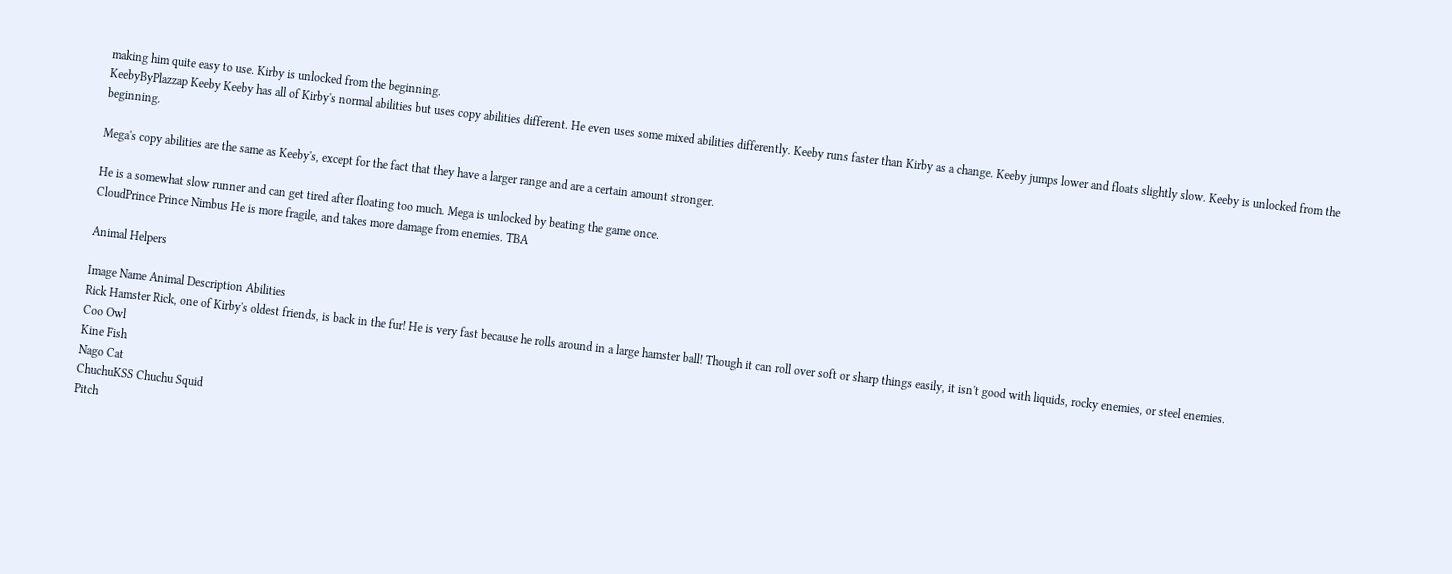making him quite easy to use. Kirby is unlocked from the beginning.
KeebyByPlazzap Keeby Keeby has all of Kirby's normal abilities but uses copy abilities different. He even uses some mixed abilities differently. Keeby runs faster than Kirby as a change. Keeby jumps lower and floats slightly slow. Keeby is unlocked from the beginning.

Mega's copy abilities are the same as Keeby's, except for the fact that they have a larger range and are a certain amount stronger.

He is a somewhat slow runner and can get tired after floating too much. Mega is unlocked by beating the game once.
CloudPrince Prince Nimbus He is more fragile, and takes more damage from enemies. TBA

Animal Helpers

Image Name Animal Description Abilities
Rick Hamster Rick, one of Kirby's oldest friends, is back in the fur! He is very fast because he rolls around in a large hamster ball! Though it can roll over soft or sharp things easily, it isn't good with liquids, rocky enemies, or steel enemies.
Coo Owl
Kine Fish
Nago Cat
ChuchuKSS Chuchu Squid
Pitch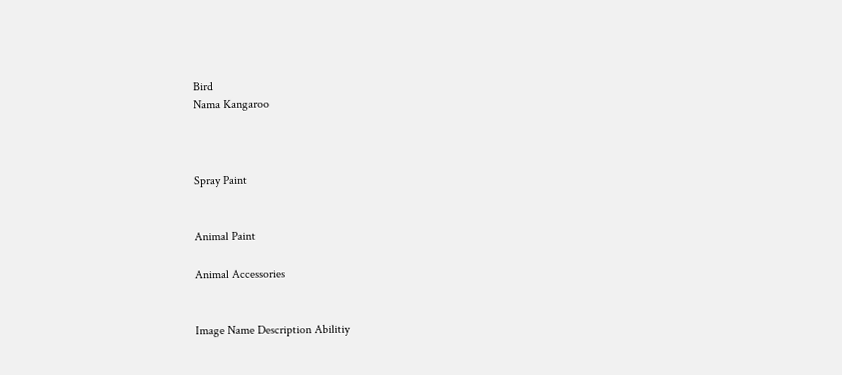Bird
Nama Kangaroo



Spray Paint


Animal Paint

Animal Accessories


Image Name Description Abilitiy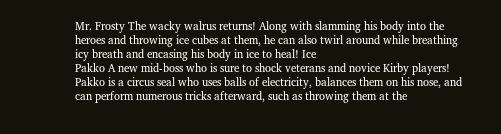Mr. Frosty The wacky walrus returns! Along with slamming his body into the heroes and throwing ice cubes at them, he can also twirl around while breathing icy breath and encasing his body in ice to heal! Ice
Pakko A new mid-boss who is sure to shock veterans and novice Kirby players! Pakko is a circus seal who uses balls of electricity, balances them on his nose, and can perform numerous tricks afterward, such as throwing them at the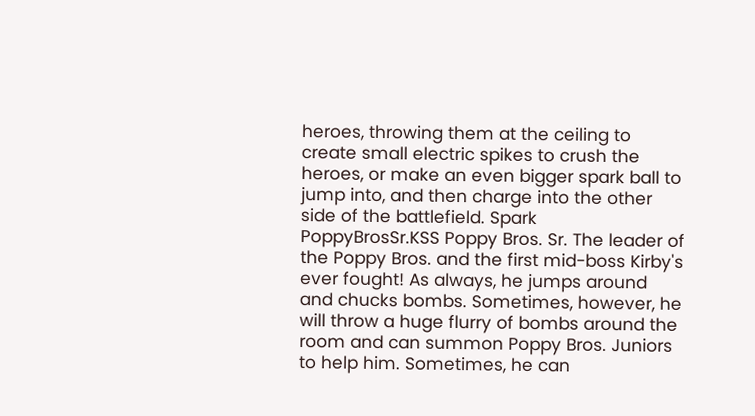heroes, throwing them at the ceiling to create small electric spikes to crush the heroes, or make an even bigger spark ball to jump into, and then charge into the other side of the battlefield. Spark
PoppyBrosSr.KSS Poppy Bros. Sr. The leader of the Poppy Bros. and the first mid-boss Kirby's ever fought! As always, he jumps around and chucks bombs. Sometimes, however, he will throw a huge flurry of bombs around the room and can summon Poppy Bros. Juniors to help him. Sometimes, he can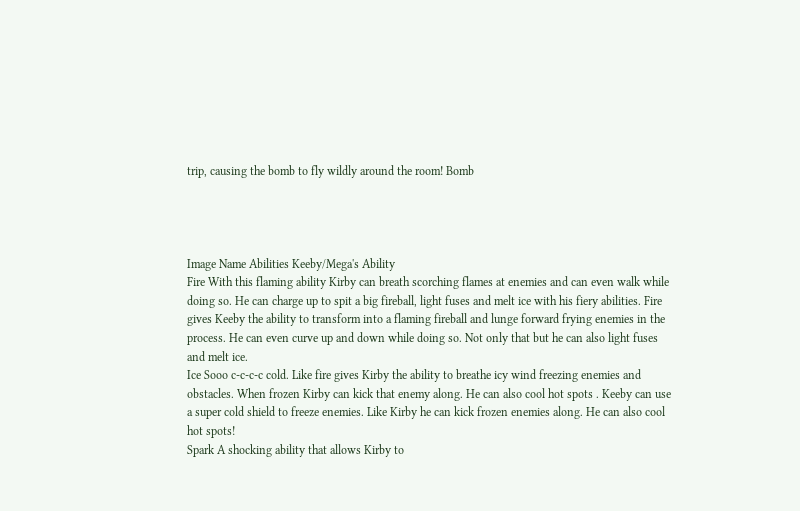trip, causing the bomb to fly wildly around the room! Bomb




Image Name Abilities Keeby/Mega's Ability
Fire With this flaming ability Kirby can breath scorching flames at enemies and can even walk while doing so. He can charge up to spit a big fireball, light fuses and melt ice with his fiery abilities. Fire gives Keeby the ability to transform into a flaming fireball and lunge forward frying enemies in the process. He can even curve up and down while doing so. Not only that but he can also light fuses and melt ice.
Ice Sooo c-c-c-c cold. Like fire gives Kirby the ability to breathe icy wind freezing enemies and obstacles. When frozen Kirby can kick that enemy along. He can also cool hot spots . Keeby can use a super cold shield to freeze enemies. Like Kirby he can kick frozen enemies along. He can also cool hot spots!
Spark A shocking ability that allows Kirby to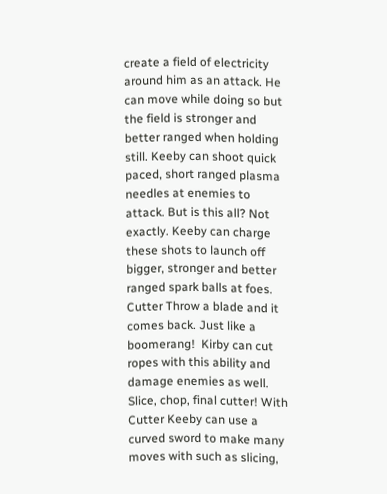create a field of electricity around him as an attack. He can move while doing so but the field is stronger and better ranged when holding still. Keeby can shoot quick paced, short ranged plasma needles at enemies to attack. But is this all? Not exactly. Keeby can charge these shots to launch off bigger, stronger and better ranged spark balls at foes.
Cutter Throw a blade and it comes back. Just like a boomerang!  Kirby can cut ropes with this ability and damage enemies as well. Slice, chop, final cutter! With Cutter Keeby can use a curved sword to make many moves with such as slicing,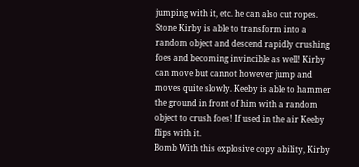jumping with it, etc. he can also cut ropes.
Stone Kirby is able to transform into a random object and descend rapidly crushing  foes and becoming invincible as well! Kirby can move but cannot however jump and moves quite slowly. Keeby is able to hammer the ground in front of him with a random object to crush foes! If used in the air Keeby flips with it.
Bomb With this explosive copy ability, Kirby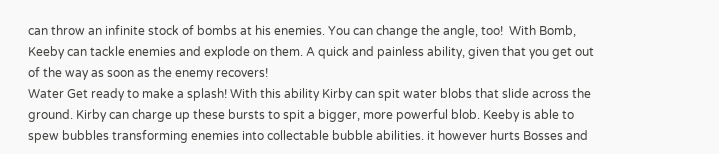can throw an infinite stock of bombs at his enemies. You can change the angle, too!  With Bomb, Keeby can tackle enemies and explode on them. A quick and painless ability, given that you get out of the way as soon as the enemy recovers!
Water Get ready to make a splash! With this ability Kirby can spit water blobs that slide across the ground. Kirby can charge up these bursts to spit a bigger, more powerful blob. Keeby is able to spew bubbles transforming enemies into collectable bubble abilities. it however hurts Bosses and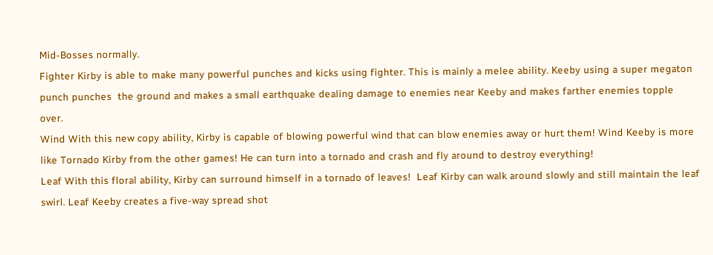Mid-Bosses normally.
Fighter Kirby is able to make many powerful punches and kicks using fighter. This is mainly a melee ability. Keeby using a super megaton punch punches  the ground and makes a small earthquake dealing damage to enemies near Keeby and makes farther enemies topple over.
Wind With this new copy ability, Kirby is capable of blowing powerful wind that can blow enemies away or hurt them! Wind Keeby is more like Tornado Kirby from the other games! He can turn into a tornado and crash and fly around to destroy everything!
Leaf With this floral ability, Kirby can surround himself in a tornado of leaves!  Leaf Kirby can walk around slowly and still maintain the leaf swirl. Leaf Keeby creates a five-way spread shot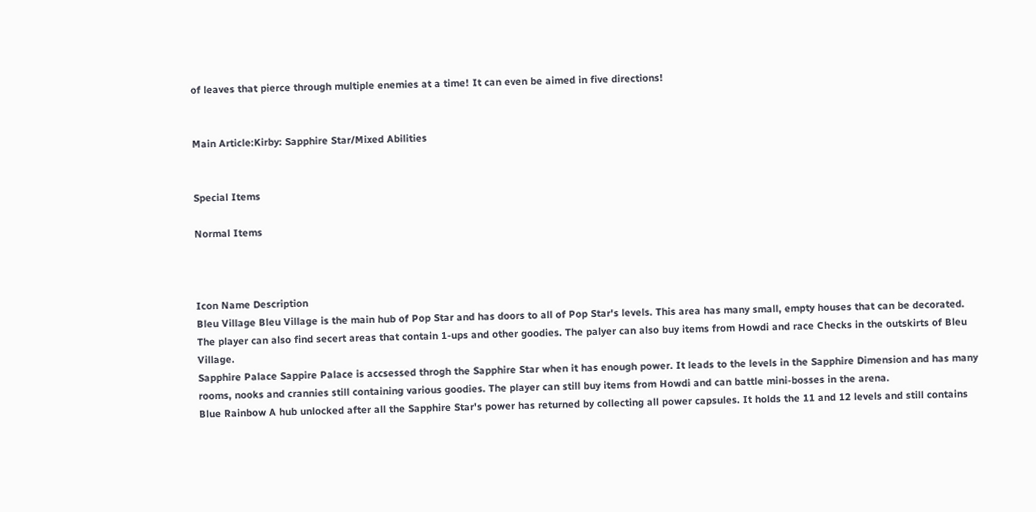of leaves that pierce through multiple enemies at a time! It can even be aimed in five directions!


Main Article:Kirby: Sapphire Star/Mixed Abilities


Special Items

Normal Items



Icon Name Description
Bleu Village Bleu Village is the main hub of Pop Star and has doors to all of Pop Star's levels. This area has many small, empty houses that can be decorated. The player can also find secert areas that contain 1-ups and other goodies. The palyer can also buy items from Howdi and race Checks in the outskirts of Bleu Village.
Sapphire Palace Sappire Palace is accsessed throgh the Sapphire Star when it has enough power. It leads to the levels in the Sapphire Dimension and has many rooms, nooks and crannies still containing various goodies. The player can still buy items from Howdi and can battle mini-bosses in the arena.
Blue Rainbow A hub unlocked after all the Sapphire Star's power has returned by collecting all power capsules. It holds the 11 and 12 levels and still contains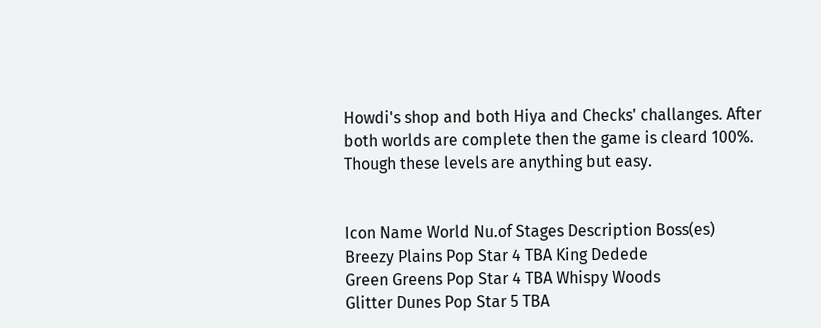Howdi's shop and both Hiya and Checks' challanges. After both worlds are complete then the game is cleard 100%. Though these levels are anything but easy.


Icon Name World Nu.of Stages Description Boss(es)
Breezy Plains Pop Star 4 TBA King Dedede
Green Greens Pop Star 4 TBA Whispy Woods
Glitter Dunes Pop Star 5 TBA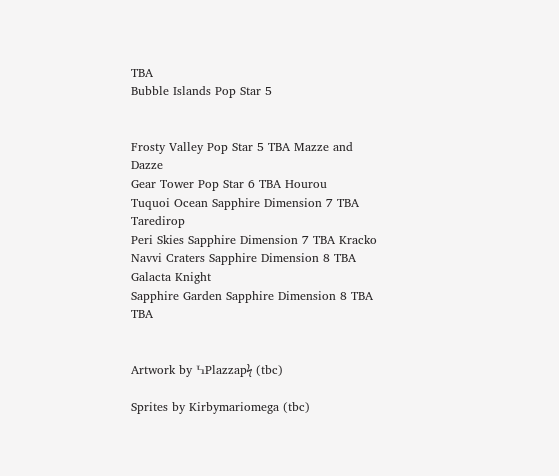TBA
Bubble Islands Pop Star 5


Frosty Valley Pop Star 5 TBA Mazze and Dazze
Gear Tower Pop Star 6 TBA Hourou
Tuquoi Ocean Sapphire Dimension 7 TBA Taredirop
Peri Skies Sapphire Dimension 7 TBA Kracko
Navvi Craters Sapphire Dimension 8 TBA Galacta Knight
Sapphire Garden Sapphire Dimension 8 TBA TBA


Artwork by ϞPlazzapϟ (tbc)

Sprites by Kirbymariomega (tbc)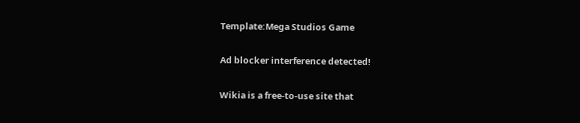Template:Mega Studios Game

Ad blocker interference detected!

Wikia is a free-to-use site that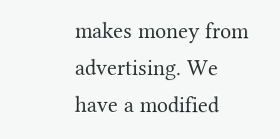makes money from advertising. We have a modified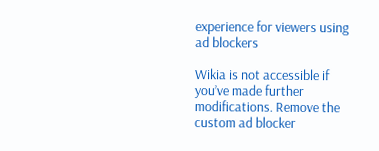experience for viewers using ad blockers

Wikia is not accessible if you’ve made further modifications. Remove the custom ad blocker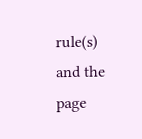rule(s) and the page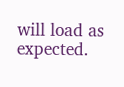will load as expected.